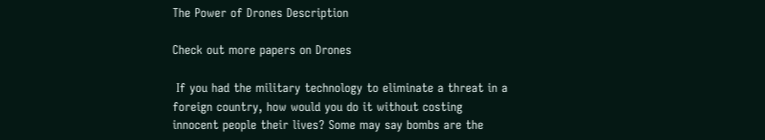The Power of Drones Description

Check out more papers on Drones

 If you had the military technology to eliminate a threat in a foreign country, how would you do it without costing innocent people their lives? Some may say bombs are the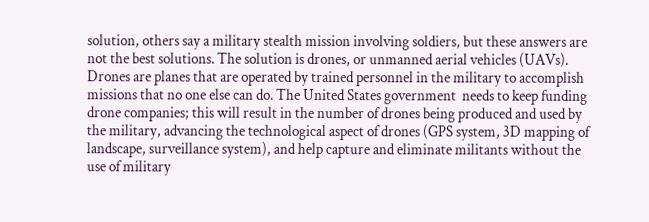solution, others say a military stealth mission involving soldiers, but these answers are not the best solutions. The solution is drones, or unmanned aerial vehicles (UAVs). Drones are planes that are operated by trained personnel in the military to accomplish missions that no one else can do. The United States government  needs to keep funding drone companies; this will result in the number of drones being produced and used by the military, advancing the technological aspect of drones (GPS system, 3D mapping of landscape, surveillance system), and help capture and eliminate militants without the use of military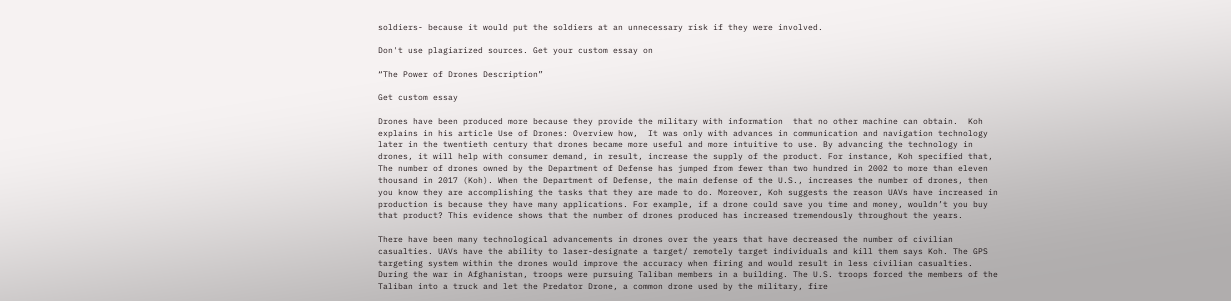soldiers- because it would put the soldiers at an unnecessary risk if they were involved.

Don't use plagiarized sources. Get your custom essay on

“The Power of Drones Description”

Get custom essay

Drones have been produced more because they provide the military with information  that no other machine can obtain.  Koh explains in his article Use of Drones: Overview how,  It was only with advances in communication and navigation technology later in the twentieth century that drones became more useful and more intuitive to use. By advancing the technology in drones, it will help with consumer demand, in result, increase the supply of the product. For instance, Koh specified that, The number of drones owned by the Department of Defense has jumped from fewer than two hundred in 2002 to more than eleven thousand in 2017 (Koh). When the Department of Defense, the main defense of the U.S., increases the number of drones, then you know they are accomplishing the tasks that they are made to do. Moreover, Koh suggests the reason UAVs have increased in production is because they have many applications. For example, if a drone could save you time and money, wouldn’t you buy that product? This evidence shows that the number of drones produced has increased tremendously throughout the years.

There have been many technological advancements in drones over the years that have decreased the number of civilian casualties. UAVs have the ability to laser-designate a target/ remotely target individuals and kill them says Koh. The GPS targeting system within the drones would improve the accuracy when firing and would result in less civilian casualties. During the war in Afghanistan, troops were pursuing Taliban members in a building. The U.S. troops forced the members of the Taliban into a truck and let the Predator Drone, a common drone used by the military, fire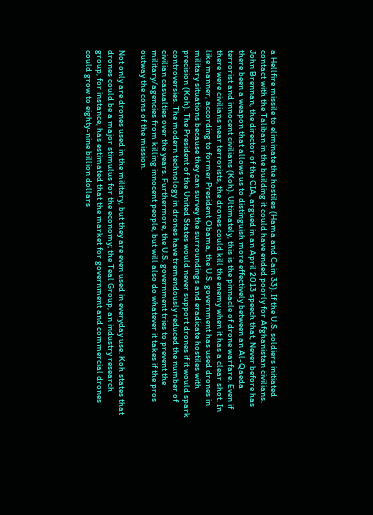a Hellfire missile to eliminate the hostiles (Hama and Cain 33). If the U.S. soldiers initiated contact with the Taliban in the building it could have ended poorly for Afghanistan civilians. John Brennan, the director of the CIA, argued in an April 2013 speech that, Never before has there been a weapon that allows us to distinguish more effectively between an Al-Qaeda terrorist and innocent civilians (Koh). Ultimately, this is the pinnacle of drone warfare. Even if there were civilians near terrorists, the drones could kill the enemy when it has a clear shot. In like manner, according to former President Obama, the U.S. government has used drones in military situations because they can survey the surroundings and eradicate hostiles with precision (Koh). The President of the United States would never support drones if it would spark controversies. The modern technology in drones have tremendously reduced the number of civilian casualties over the years. Furthermore, the U.S. government tries to prevent the military/agencies from killing innocent people, but will also do whatever it takes if the pros outway the cons of the mission.

Not only are drones used in the military, but they are even used in everyday use. Koh states that drones could be a major stimulus for the economy; the Teal Group, an industry research group, for instance, has estimated that the market for government and commercial drones could grow to eighty-nine billion dollars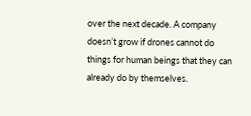over the next decade. A company doesn’t grow if drones cannot do things for human beings that they can already do by themselves.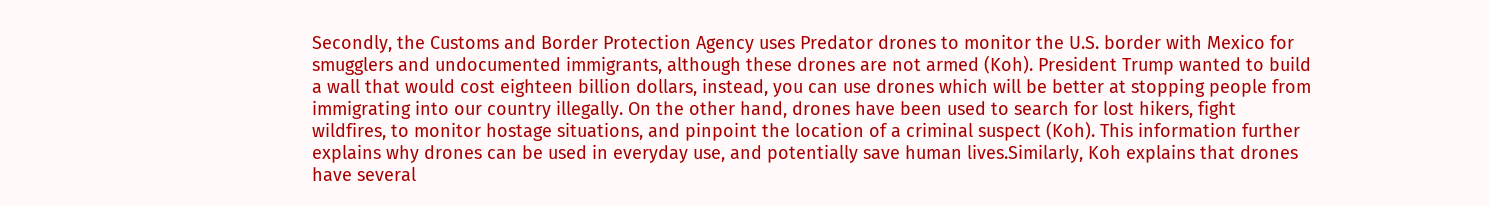Secondly, the Customs and Border Protection Agency uses Predator drones to monitor the U.S. border with Mexico for smugglers and undocumented immigrants, although these drones are not armed (Koh). President Trump wanted to build a wall that would cost eighteen billion dollars, instead, you can use drones which will be better at stopping people from immigrating into our country illegally. On the other hand, drones have been used to search for lost hikers, fight wildfires, to monitor hostage situations, and pinpoint the location of a criminal suspect (Koh). This information further explains why drones can be used in everyday use, and potentially save human lives.Similarly, Koh explains that drones have several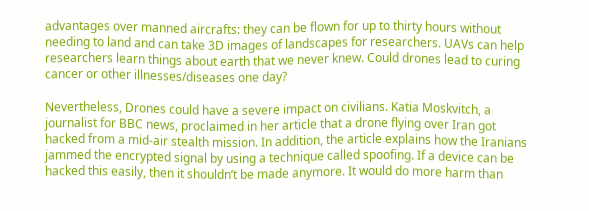advantages over manned aircrafts: they can be flown for up to thirty hours without needing to land and can take 3D images of landscapes for researchers. UAVs can help researchers learn things about earth that we never knew. Could drones lead to curing cancer or other illnesses/diseases one day?

Nevertheless, Drones could have a severe impact on civilians. Katia Moskvitch, a journalist for BBC news, proclaimed in her article that a drone flying over Iran got hacked from a mid-air stealth mission. In addition, the article explains how the Iranians jammed the encrypted signal by using a technique called spoofing. If a device can be hacked this easily, then it shouldn’t be made anymore. It would do more harm than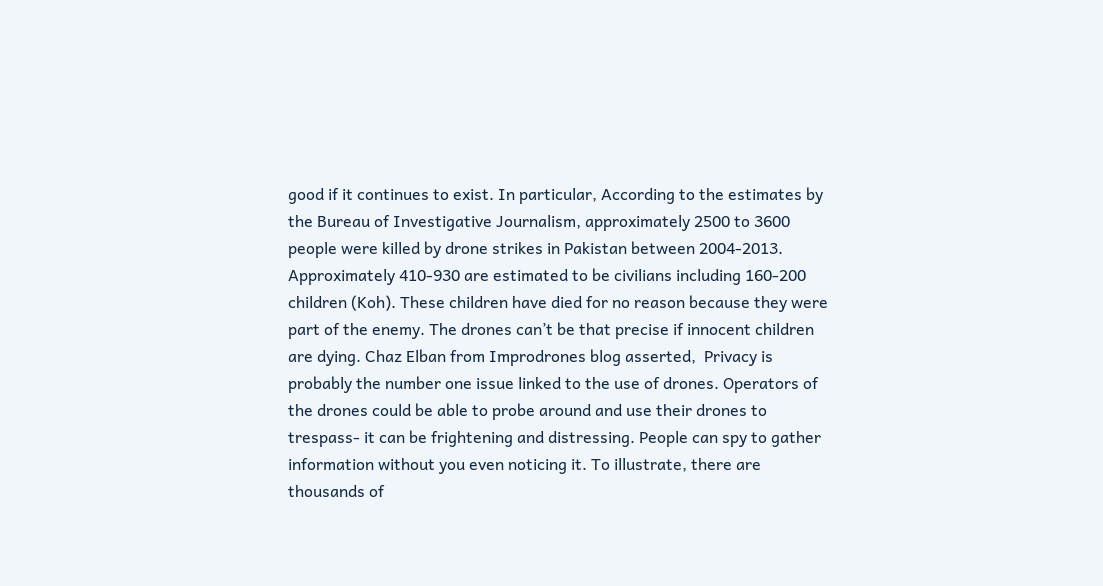good if it continues to exist. In particular, According to the estimates by the Bureau of Investigative Journalism, approximately 2500 to 3600 people were killed by drone strikes in Pakistan between 2004-2013. Approximately 410-930 are estimated to be civilians including 160-200 children (Koh). These children have died for no reason because they were part of the enemy. The drones can’t be that precise if innocent children are dying. Chaz Elban from Improdrones blog asserted,  Privacy is probably the number one issue linked to the use of drones. Operators of the drones could be able to probe around and use their drones to trespass- it can be frightening and distressing. People can spy to gather information without you even noticing it. To illustrate, there are thousands of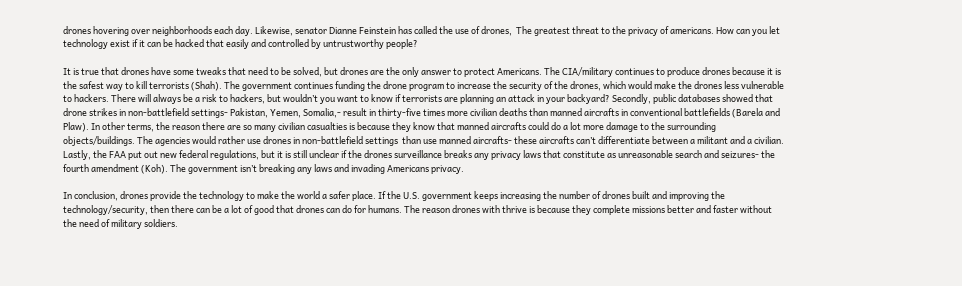drones hovering over neighborhoods each day. Likewise, senator Dianne Feinstein has called the use of drones,  The greatest threat to the privacy of americans. How can you let technology exist if it can be hacked that easily and controlled by untrustworthy people?

It is true that drones have some tweaks that need to be solved, but drones are the only answer to protect Americans. The CIA/military continues to produce drones because it is the safest way to kill terrorists (Shah). The government continues funding the drone program to increase the security of the drones, which would make the drones less vulnerable to hackers. There will always be a risk to hackers, but wouldn’t you want to know if terrorists are planning an attack in your backyard? Secondly, public databases showed that drone strikes in non-battlefield settings- Pakistan, Yemen, Somalia,- result in thirty-five times more civilian deaths than manned aircrafts in conventional battlefields (Barela and Plaw). In other terms, the reason there are so many civilian casualties is because they know that manned aircrafts could do a lot more damage to the surrounding objects/buildings. The agencies would rather use drones in non-battlefield settings  than use manned aircrafts- these aircrafts can’t differentiate between a militant and a civilian. Lastly, the FAA put out new federal regulations, but it is still unclear if the drones surveillance breaks any privacy laws that constitute as unreasonable search and seizures- the fourth amendment (Koh). The government isn’t breaking any laws and invading Americans privacy.

In conclusion, drones provide the technology to make the world a safer place. If the U.S. government keeps increasing the number of drones built and improving the technology/security, then there can be a lot of good that drones can do for humans. The reason drones with thrive is because they complete missions better and faster without the need of military soldiers.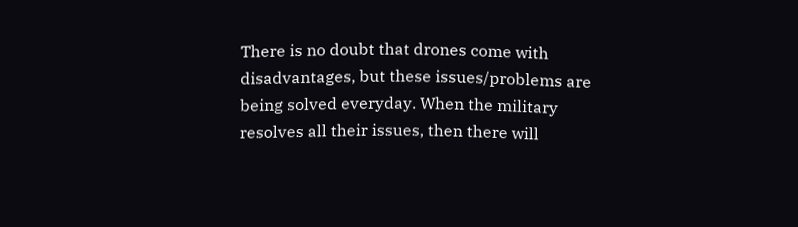There is no doubt that drones come with disadvantages, but these issues/problems are being solved everyday. When the military resolves all their issues, then there will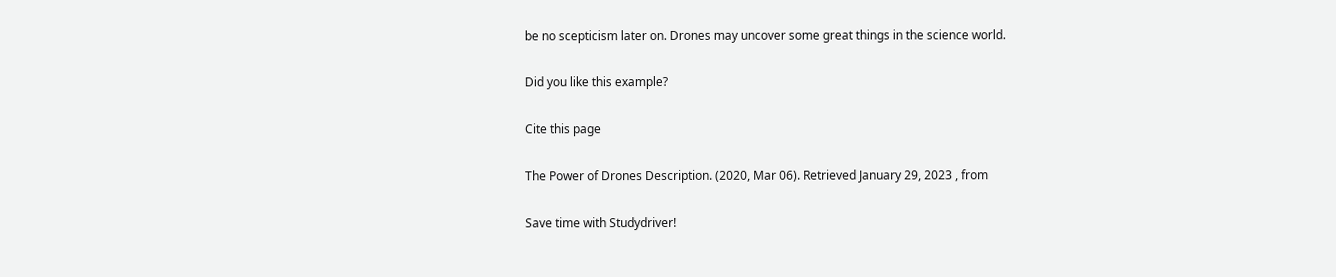be no scepticism later on. Drones may uncover some great things in the science world.

Did you like this example?

Cite this page

The Power of Drones Description. (2020, Mar 06). Retrieved January 29, 2023 , from

Save time with Studydriver!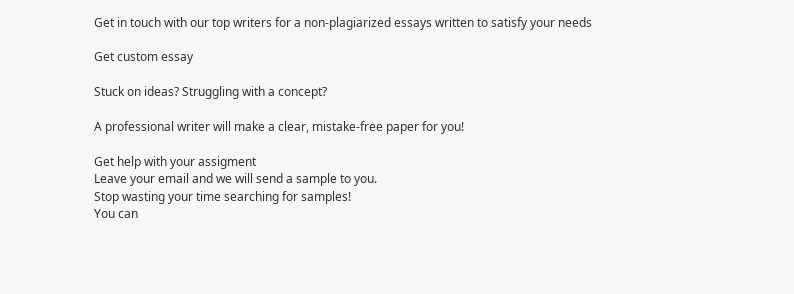Get in touch with our top writers for a non-plagiarized essays written to satisfy your needs

Get custom essay

Stuck on ideas? Struggling with a concept?

A professional writer will make a clear, mistake-free paper for you!

Get help with your assigment
Leave your email and we will send a sample to you.
Stop wasting your time searching for samples!
You can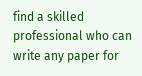find a skilled professional who can write any paper for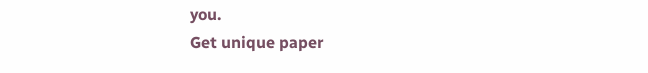you.
Get unique paper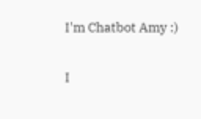I'm Chatbot Amy :)

I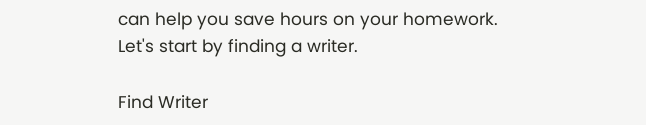can help you save hours on your homework. Let's start by finding a writer.

Find Writer